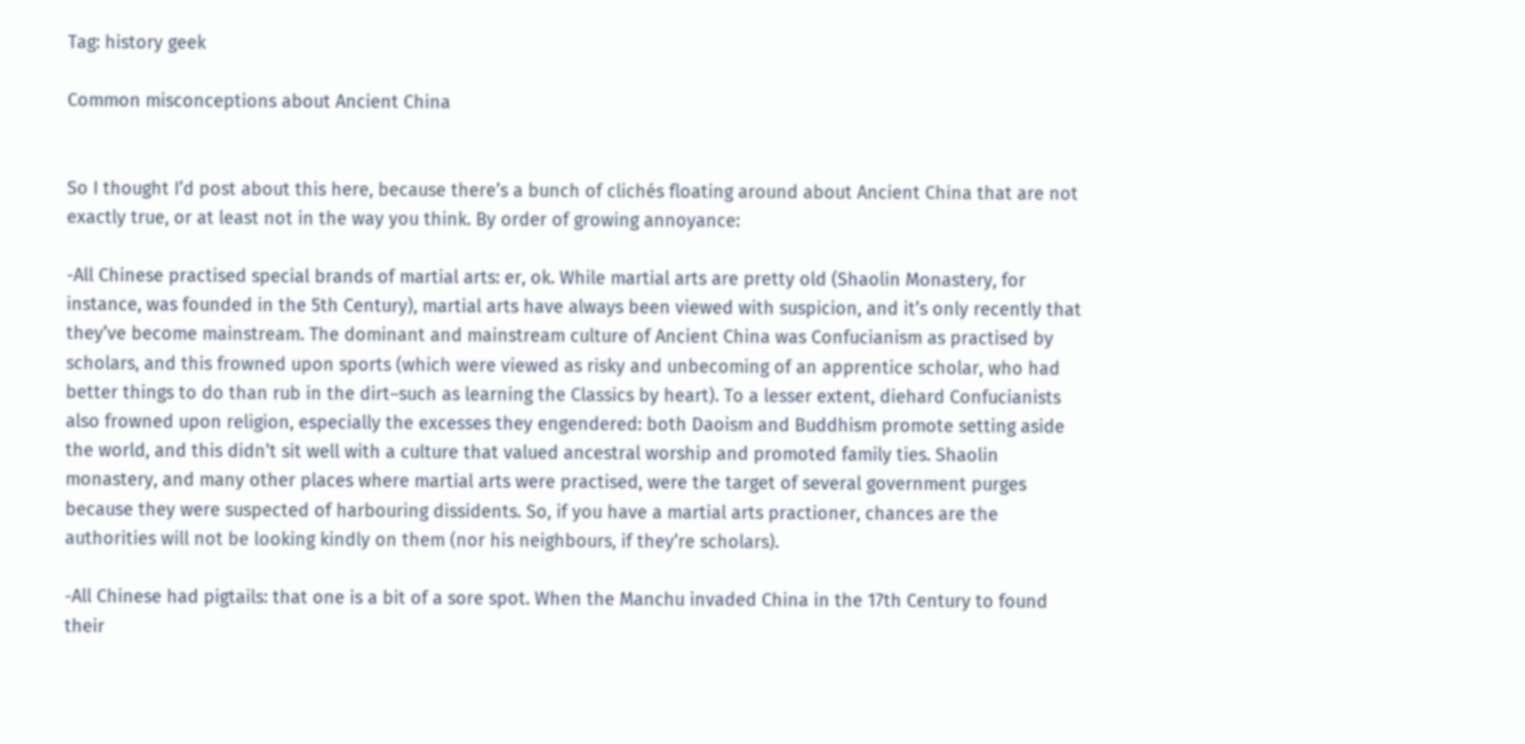Tag: history geek

Common misconceptions about Ancient China


So I thought I’d post about this here, because there’s a bunch of clichés floating around about Ancient China that are not exactly true, or at least not in the way you think. By order of growing annoyance:

-All Chinese practised special brands of martial arts: er, ok. While martial arts are pretty old (Shaolin Monastery, for instance, was founded in the 5th Century), martial arts have always been viewed with suspicion, and it’s only recently that they’ve become mainstream. The dominant and mainstream culture of Ancient China was Confucianism as practised by scholars, and this frowned upon sports (which were viewed as risky and unbecoming of an apprentice scholar, who had better things to do than rub in the dirt–such as learning the Classics by heart). To a lesser extent, diehard Confucianists also frowned upon religion, especially the excesses they engendered: both Daoism and Buddhism promote setting aside the world, and this didn’t sit well with a culture that valued ancestral worship and promoted family ties. Shaolin monastery, and many other places where martial arts were practised, were the target of several government purges because they were suspected of harbouring dissidents. So, if you have a martial arts practioner, chances are the authorities will not be looking kindly on them (nor his neighbours, if they’re scholars).

-All Chinese had pigtails: that one is a bit of a sore spot. When the Manchu invaded China in the 17th Century to found their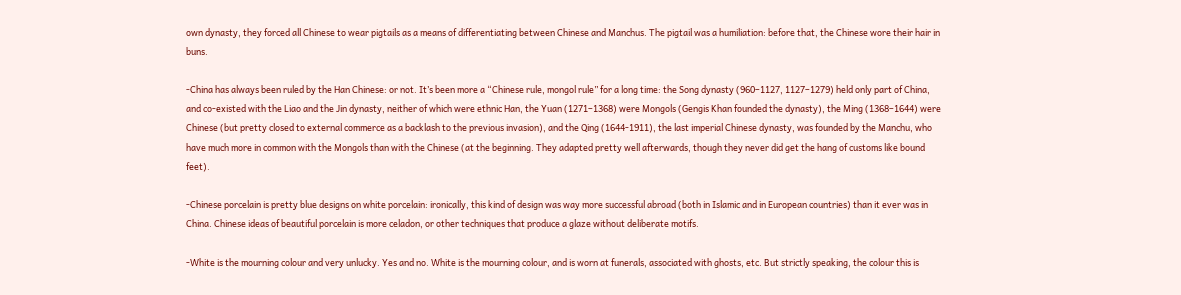own dynasty, they forced all Chinese to wear pigtails as a means of differentiating between Chinese and Manchus. The pigtail was a humiliation: before that, the Chinese wore their hair in buns.

-China has always been ruled by the Han Chinese: or not. It’s been more a “Chinese rule, mongol rule” for a long time: the Song dynasty (960–1127, 1127–1279) held only part of China, and co-existed with the Liao and the Jin dynasty, neither of which were ethnic Han, the Yuan (1271–1368) were Mongols (Gengis Khan founded the dynasty), the Ming (1368–1644) were Chinese (but pretty closed to external commerce as a backlash to the previous invasion), and the Qing (1644-1911), the last imperial Chinese dynasty, was founded by the Manchu, who have much more in common with the Mongols than with the Chinese (at the beginning. They adapted pretty well afterwards, though they never did get the hang of customs like bound feet).

-Chinese porcelain is pretty blue designs on white porcelain: ironically, this kind of design was way more successful abroad (both in Islamic and in European countries) than it ever was in China. Chinese ideas of beautiful porcelain is more celadon, or other techniques that produce a glaze without deliberate motifs.

-White is the mourning colour and very unlucky. Yes and no. White is the mourning colour, and is worn at funerals, associated with ghosts, etc. But strictly speaking, the colour this is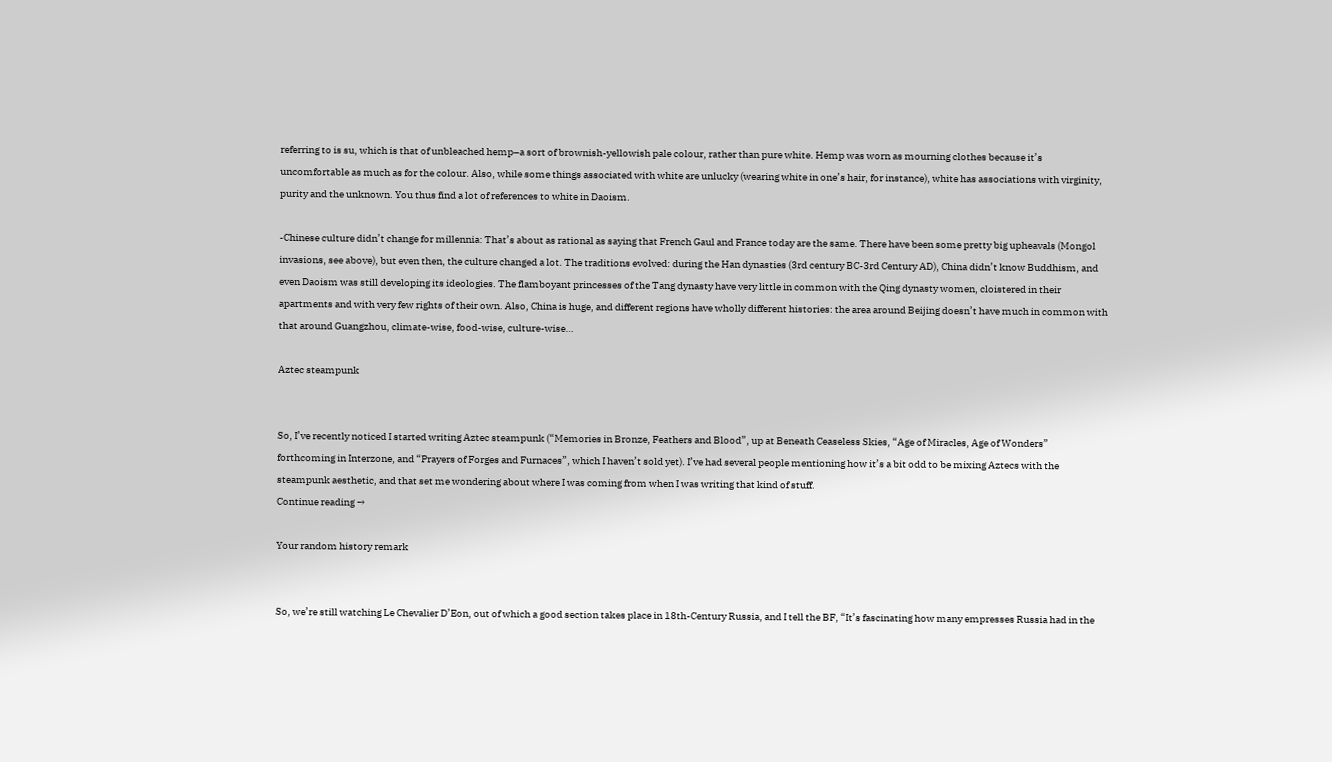referring to is su, which is that of unbleached hemp–a sort of brownish-yellowish pale colour, rather than pure white. Hemp was worn as mourning clothes because it’s uncomfortable as much as for the colour. Also, while some things associated with white are unlucky (wearing white in one’s hair, for instance), white has associations with virginity, purity and the unknown. You thus find a lot of references to white in Daoism.

-Chinese culture didn’t change for millennia: That’s about as rational as saying that French Gaul and France today are the same. There have been some pretty big upheavals (Mongol invasions, see above), but even then, the culture changed a lot. The traditions evolved: during the Han dynasties (3rd century BC-3rd Century AD), China didn’t know Buddhism, and even Daoism was still developing its ideologies. The flamboyant princesses of the Tang dynasty have very little in common with the Qing dynasty women, cloistered in their apartments and with very few rights of their own. Also, China is huge, and different regions have wholly different histories: the area around Beijing doesn’t have much in common with that around Guangzhou, climate-wise, food-wise, culture-wise…

Aztec steampunk


So, I’ve recently noticed I started writing Aztec steampunk (“Memories in Bronze, Feathers and Blood”, up at Beneath Ceaseless Skies, “Age of Miracles, Age of Wonders” forthcoming in Interzone, and “Prayers of Forges and Furnaces”, which I haven’t sold yet). I’ve had several people mentioning how it’s a bit odd to be mixing Aztecs with the steampunk aesthetic, and that set me wondering about where I was coming from when I was writing that kind of stuff.
Continue reading →

Your random history remark


So, we’re still watching Le Chevalier D’Eon, out of which a good section takes place in 18th-Century Russia, and I tell the BF, “It’s fascinating how many empresses Russia had in the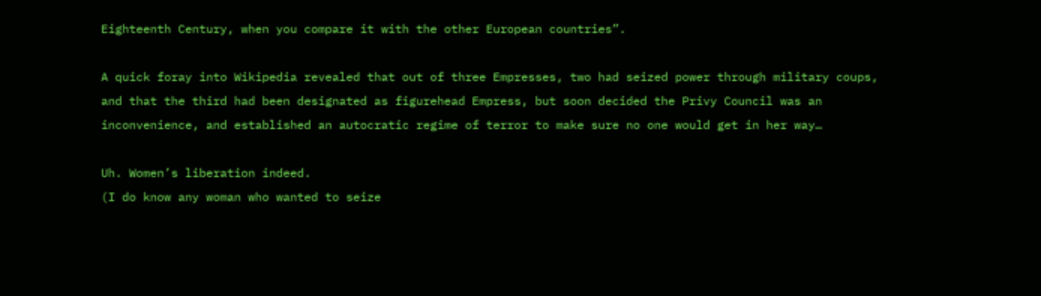Eighteenth Century, when you compare it with the other European countries”.

A quick foray into Wikipedia revealed that out of three Empresses, two had seized power through military coups, and that the third had been designated as figurehead Empress, but soon decided the Privy Council was an inconvenience, and established an autocratic regime of terror to make sure no one would get in her way…

Uh. Women’s liberation indeed.
(I do know any woman who wanted to seize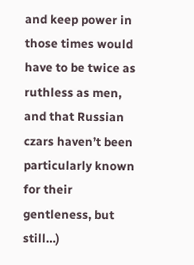and keep power in those times would have to be twice as ruthless as men, and that Russian czars haven’t been particularly known for their gentleness, but still…)